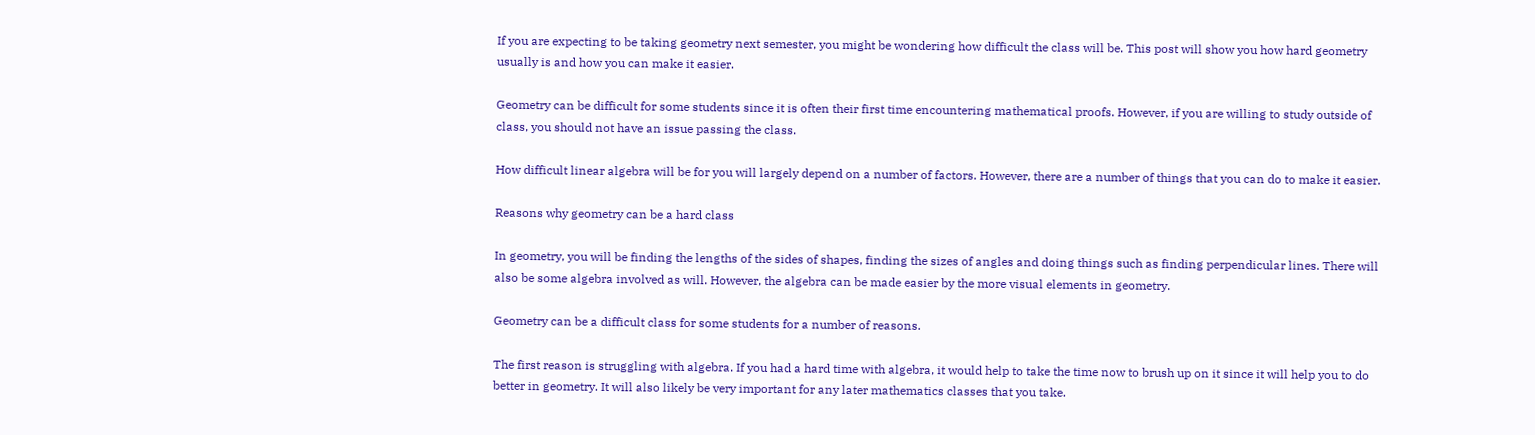If you are expecting to be taking geometry next semester, you might be wondering how difficult the class will be. This post will show you how hard geometry usually is and how you can make it easier.

Geometry can be difficult for some students since it is often their first time encountering mathematical proofs. However, if you are willing to study outside of class, you should not have an issue passing the class.

How difficult linear algebra will be for you will largely depend on a number of factors. However, there are a number of things that you can do to make it easier.

Reasons why geometry can be a hard class

In geometry, you will be finding the lengths of the sides of shapes, finding the sizes of angles and doing things such as finding perpendicular lines. There will also be some algebra involved as will. However, the algebra can be made easier by the more visual elements in geometry.

Geometry can be a difficult class for some students for a number of reasons.

The first reason is struggling with algebra. If you had a hard time with algebra, it would help to take the time now to brush up on it since it will help you to do better in geometry. It will also likely be very important for any later mathematics classes that you take.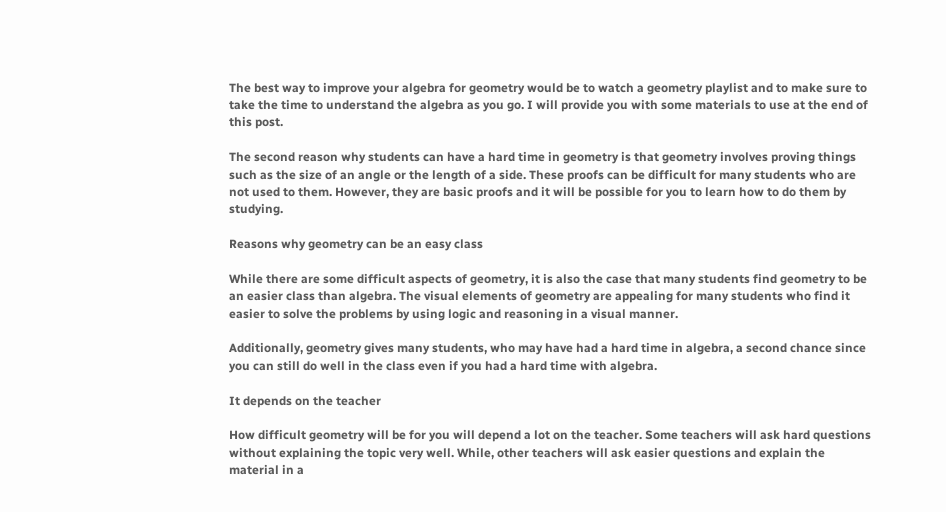The best way to improve your algebra for geometry would be to watch a geometry playlist and to make sure to take the time to understand the algebra as you go. I will provide you with some materials to use at the end of this post.

The second reason why students can have a hard time in geometry is that geometry involves proving things such as the size of an angle or the length of a side. These proofs can be difficult for many students who are not used to them. However, they are basic proofs and it will be possible for you to learn how to do them by studying.

Reasons why geometry can be an easy class

While there are some difficult aspects of geometry, it is also the case that many students find geometry to be an easier class than algebra. The visual elements of geometry are appealing for many students who find it easier to solve the problems by using logic and reasoning in a visual manner.

Additionally, geometry gives many students, who may have had a hard time in algebra, a second chance since you can still do well in the class even if you had a hard time with algebra.

It depends on the teacher

How difficult geometry will be for you will depend a lot on the teacher. Some teachers will ask hard questions without explaining the topic very well. While, other teachers will ask easier questions and explain the material in a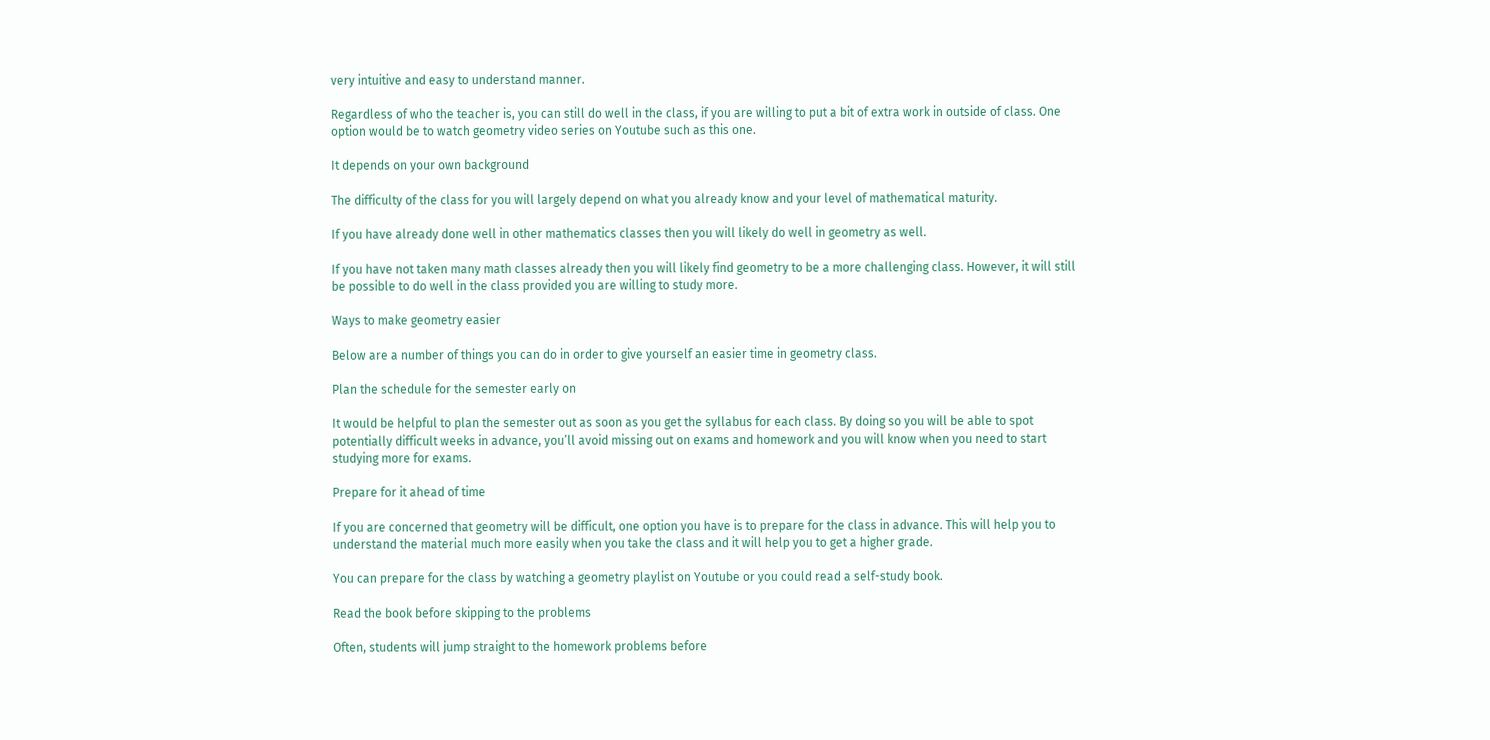very intuitive and easy to understand manner.

Regardless of who the teacher is, you can still do well in the class, if you are willing to put a bit of extra work in outside of class. One option would be to watch geometry video series on Youtube such as this one.

It depends on your own background

The difficulty of the class for you will largely depend on what you already know and your level of mathematical maturity.

If you have already done well in other mathematics classes then you will likely do well in geometry as well.

If you have not taken many math classes already then you will likely find geometry to be a more challenging class. However, it will still be possible to do well in the class provided you are willing to study more.

Ways to make geometry easier

Below are a number of things you can do in order to give yourself an easier time in geometry class.

Plan the schedule for the semester early on

It would be helpful to plan the semester out as soon as you get the syllabus for each class. By doing so you will be able to spot potentially difficult weeks in advance, you’ll avoid missing out on exams and homework and you will know when you need to start studying more for exams.

Prepare for it ahead of time

If you are concerned that geometry will be difficult, one option you have is to prepare for the class in advance. This will help you to understand the material much more easily when you take the class and it will help you to get a higher grade.

You can prepare for the class by watching a geometry playlist on Youtube or you could read a self-study book.

Read the book before skipping to the problems

Often, students will jump straight to the homework problems before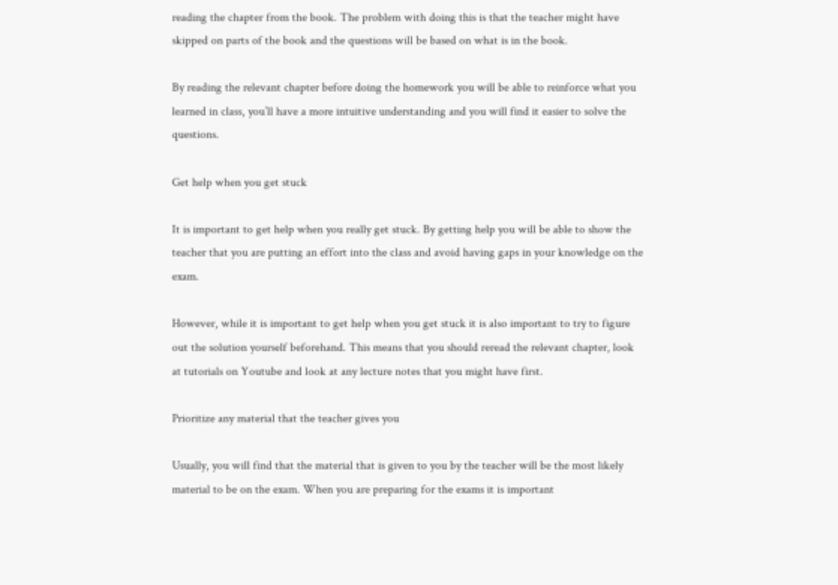reading the chapter from the book. The problem with doing this is that the teacher might have skipped on parts of the book and the questions will be based on what is in the book.

By reading the relevant chapter before doing the homework you will be able to reinforce what you learned in class, you’ll have a more intuitive understanding and you will find it easier to solve the questions.

Get help when you get stuck

It is important to get help when you really get stuck. By getting help you will be able to show the teacher that you are putting an effort into the class and avoid having gaps in your knowledge on the exam.

However, while it is important to get help when you get stuck it is also important to try to figure out the solution yourself beforehand. This means that you should reread the relevant chapter, look at tutorials on Youtube and look at any lecture notes that you might have first.

Prioritize any material that the teacher gives you

Usually, you will find that the material that is given to you by the teacher will be the most likely material to be on the exam. When you are preparing for the exams it is important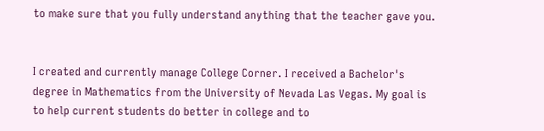to make sure that you fully understand anything that the teacher gave you.


I created and currently manage College Corner. I received a Bachelor's degree in Mathematics from the University of Nevada Las Vegas. My goal is to help current students do better in college and to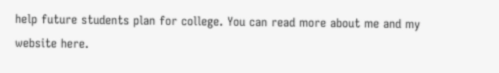help future students plan for college. You can read more about me and my website here.